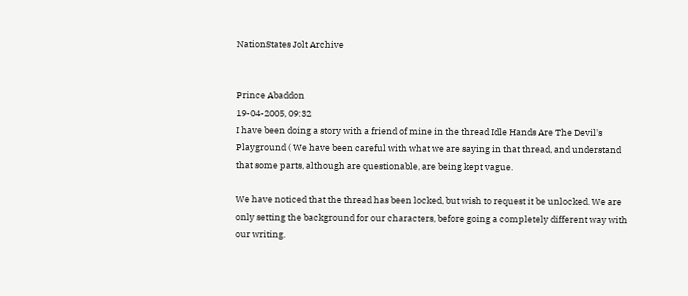NationStates Jolt Archive


Prince Abaddon
19-04-2005, 09:32
I have been doing a story with a friend of mine in the thread Idle Hands Are The Devil's Playground ( We have been careful with what we are saying in that thread, and understand that some parts, although are questionable, are being kept vague.

We have noticed that the thread has been locked, but wish to request it be unlocked. We are only setting the background for our characters, before going a completely different way with our writing.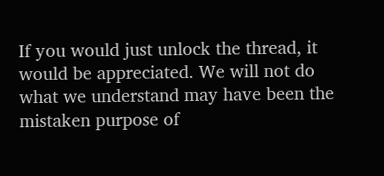If you would just unlock the thread, it would be appreciated. We will not do what we understand may have been the mistaken purpose of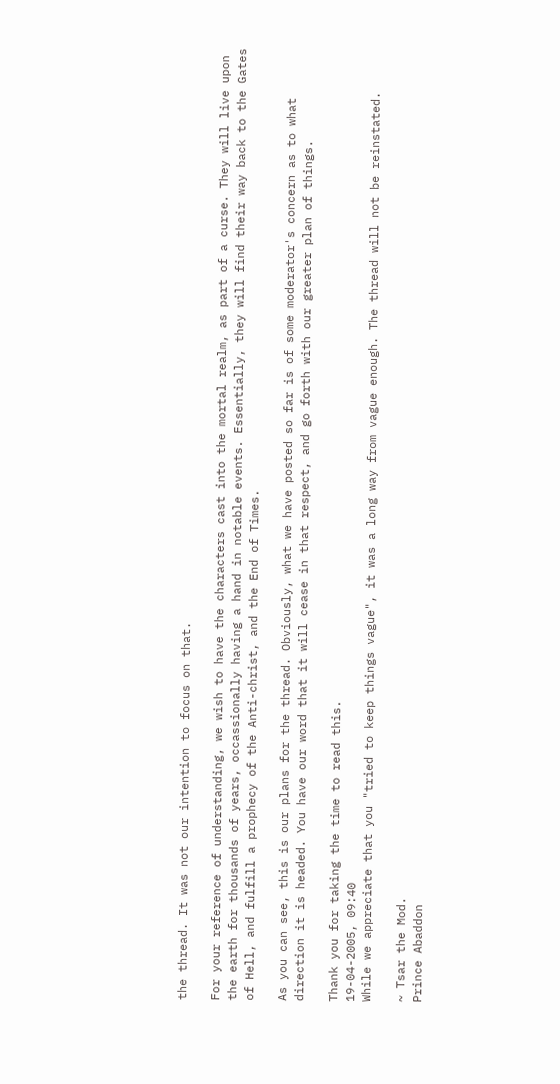the thread. It was not our intention to focus on that.

For your reference of understanding, we wish to have the characters cast into the mortal realm, as part of a curse. They will live upon the earth for thousands of years, occassionally having a hand in notable events. Essentially, they will find their way back to the Gates of Hell, and fulfill a prophecy of the Anti-christ, and the End of Times.

As you can see, this is our plans for the thread. Obviously, what we have posted so far is of some moderator's concern as to what direction it is headed. You have our word that it will cease in that respect, and go forth with our greater plan of things.

Thank you for taking the time to read this.
19-04-2005, 09:40
While we appreciate that you "tried to keep things vague", it was a long way from vague enough. The thread will not be reinstated.

~ Tsar the Mod.
Prince Abaddon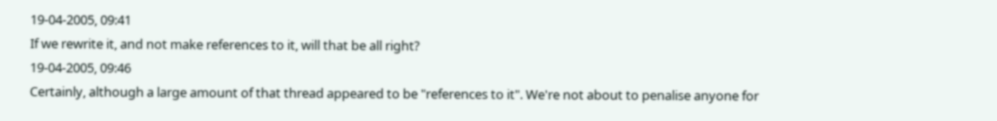19-04-2005, 09:41
If we rewrite it, and not make references to it, will that be all right?
19-04-2005, 09:46
Certainly, although a large amount of that thread appeared to be "references to it". We're not about to penalise anyone for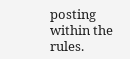posting within the rules.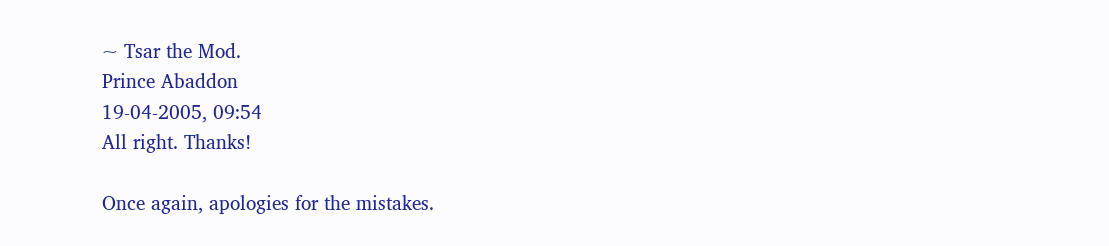~ Tsar the Mod.
Prince Abaddon
19-04-2005, 09:54
All right. Thanks!

Once again, apologies for the mistakes.